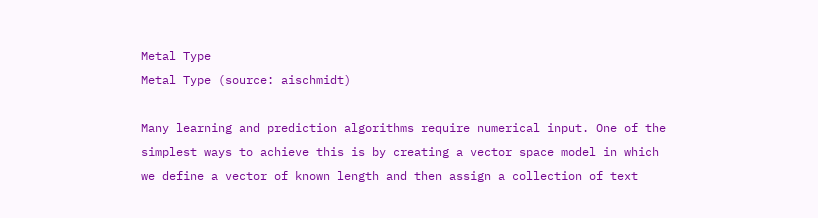Metal Type
Metal Type (source: aischmidt)

Many learning and prediction algorithms require numerical input. One of the simplest ways to achieve this is by creating a vector space model in which we define a vector of known length and then assign a collection of text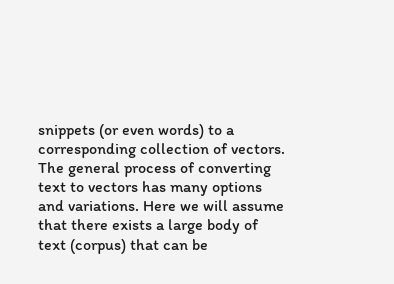snippets (or even words) to a corresponding collection of vectors. The general process of converting text to vectors has many options and variations. Here we will assume that there exists a large body of text (corpus) that can be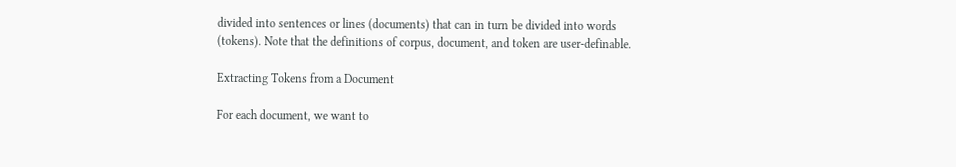divided into sentences or lines (documents) that can in turn be divided into words (tokens). Note that the definitions of corpus, document, and token are user-definable.

Extracting Tokens from a Document

For each document, we want to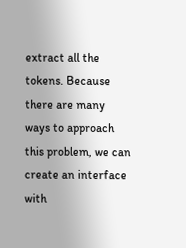extract all the tokens. Because there are many ways to approach this problem, we can create an interface with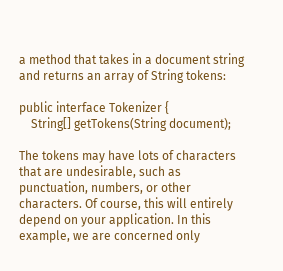a method that takes in a document string and returns an array of String tokens:

public interface Tokenizer {
    String[] getTokens(String document);

The tokens may have lots of characters that are undesirable, such as punctuation, numbers, or other characters. Of course, this will entirely depend on your application. In this example, we are concerned only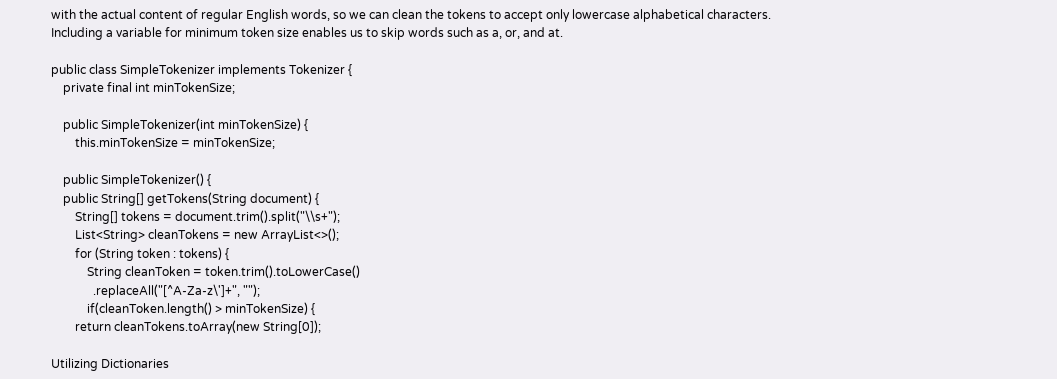with the actual content of regular English words, so we can clean the tokens to accept only lowercase alphabetical characters. Including a variable for minimum token size enables us to skip words such as a, or, and at.

public class SimpleTokenizer implements Tokenizer {
    private final int minTokenSize;

    public SimpleTokenizer(int minTokenSize) {
        this.minTokenSize = minTokenSize;

    public SimpleTokenizer() {
    public String[] getTokens(String document) {
        String[] tokens = document.trim().split("\\s+");
        List<String> cleanTokens = new ArrayList<>();
        for (String token : tokens) {
            String cleanToken = token.trim().toLowerCase()
              .replaceAll("[^A-Za-z\']+", "");
            if(cleanToken.length() > minTokenSize) {
        return cleanTokens.toArray(new String[0]);

Utilizing Dictionaries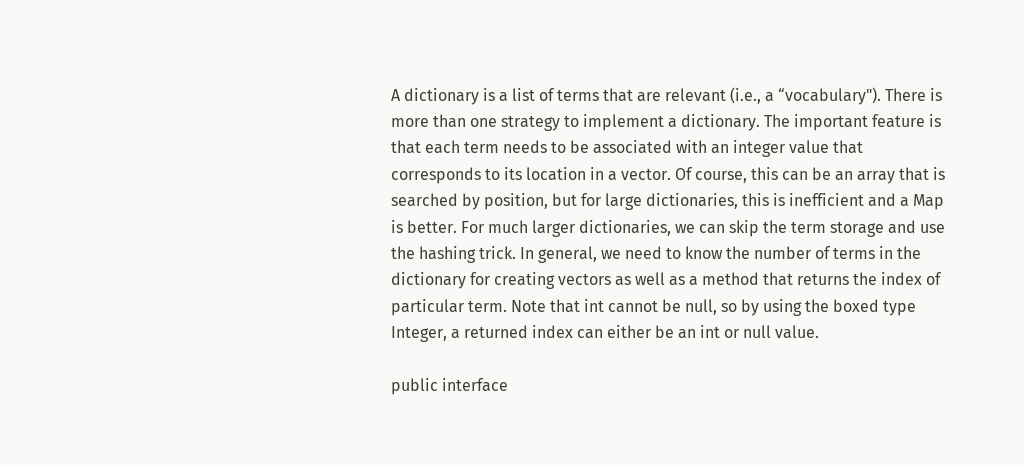A dictionary is a list of terms that are relevant (i.e., a “vocabulary"). There is more than one strategy to implement a dictionary. The important feature is that each term needs to be associated with an integer value that corresponds to its location in a vector. Of course, this can be an array that is searched by position, but for large dictionaries, this is inefficient and a Map is better. For much larger dictionaries, we can skip the term storage and use the hashing trick. In general, we need to know the number of terms in the dictionary for creating vectors as well as a method that returns the index of particular term. Note that int cannot be null, so by using the boxed type Integer, a returned index can either be an int or null value.

public interface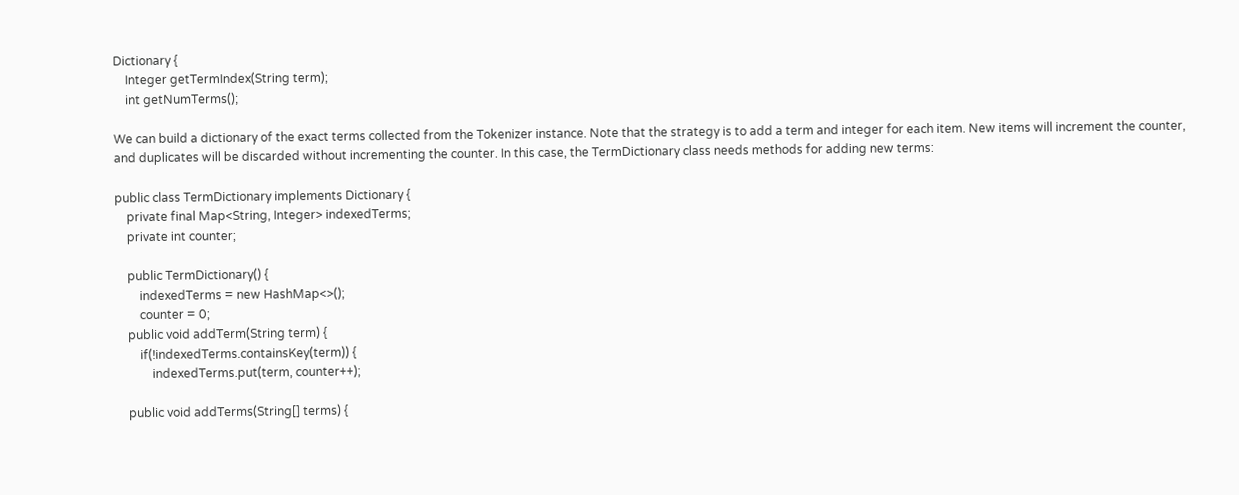Dictionary {
    Integer getTermIndex(String term);
    int getNumTerms();

We can build a dictionary of the exact terms collected from the Tokenizer instance. Note that the strategy is to add a term and integer for each item. New items will increment the counter, and duplicates will be discarded without incrementing the counter. In this case, the TermDictionary class needs methods for adding new terms:

public class TermDictionary implements Dictionary {
    private final Map<String, Integer> indexedTerms;
    private int counter;

    public TermDictionary() {
        indexedTerms = new HashMap<>();
        counter = 0;
    public void addTerm(String term) {
        if(!indexedTerms.containsKey(term)) {
            indexedTerms.put(term, counter++);

    public void addTerms(String[] terms) {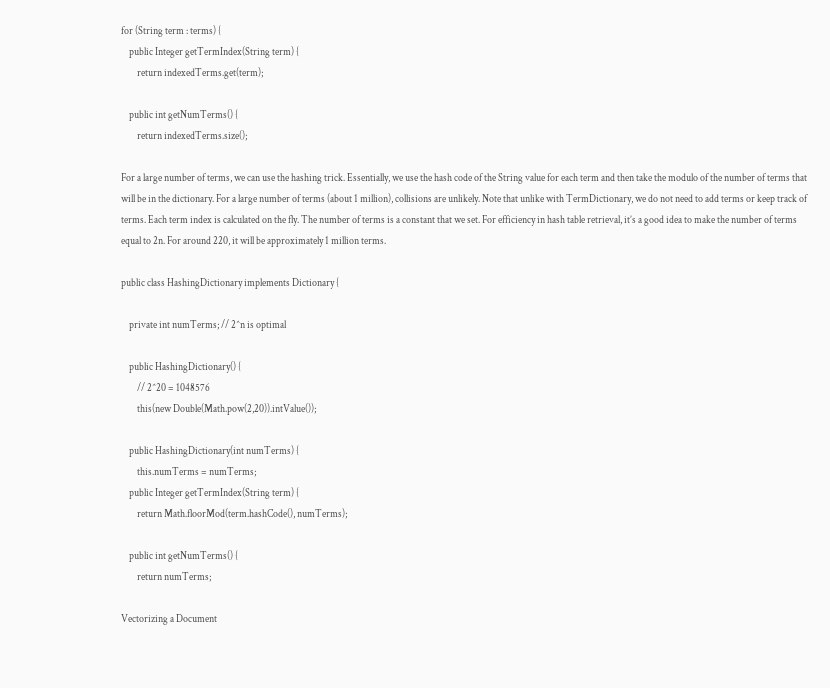for (String term : terms) {
    public Integer getTermIndex(String term) {
        return indexedTerms.get(term);

    public int getNumTerms() {
        return indexedTerms.size();

For a large number of terms, we can use the hashing trick. Essentially, we use the hash code of the String value for each term and then take the modulo of the number of terms that will be in the dictionary. For a large number of terms (about 1 million), collisions are unlikely. Note that unlike with TermDictionary, we do not need to add terms or keep track of terms. Each term index is calculated on the fly. The number of terms is a constant that we set. For efficiency in hash table retrieval, it’s a good idea to make the number of terms equal to 2n. For around 220, it will be approximately 1 million terms.

public class HashingDictionary implements Dictionary {

    private int numTerms; // 2^n is optimal

    public HashingDictionary() {
        // 2^20 = 1048576
        this(new Double(Math.pow(2,20)).intValue());

    public HashingDictionary(int numTerms) {
        this.numTerms = numTerms;
    public Integer getTermIndex(String term) {
        return Math.floorMod(term.hashCode(), numTerms);

    public int getNumTerms() {
        return numTerms;

Vectorizing a Document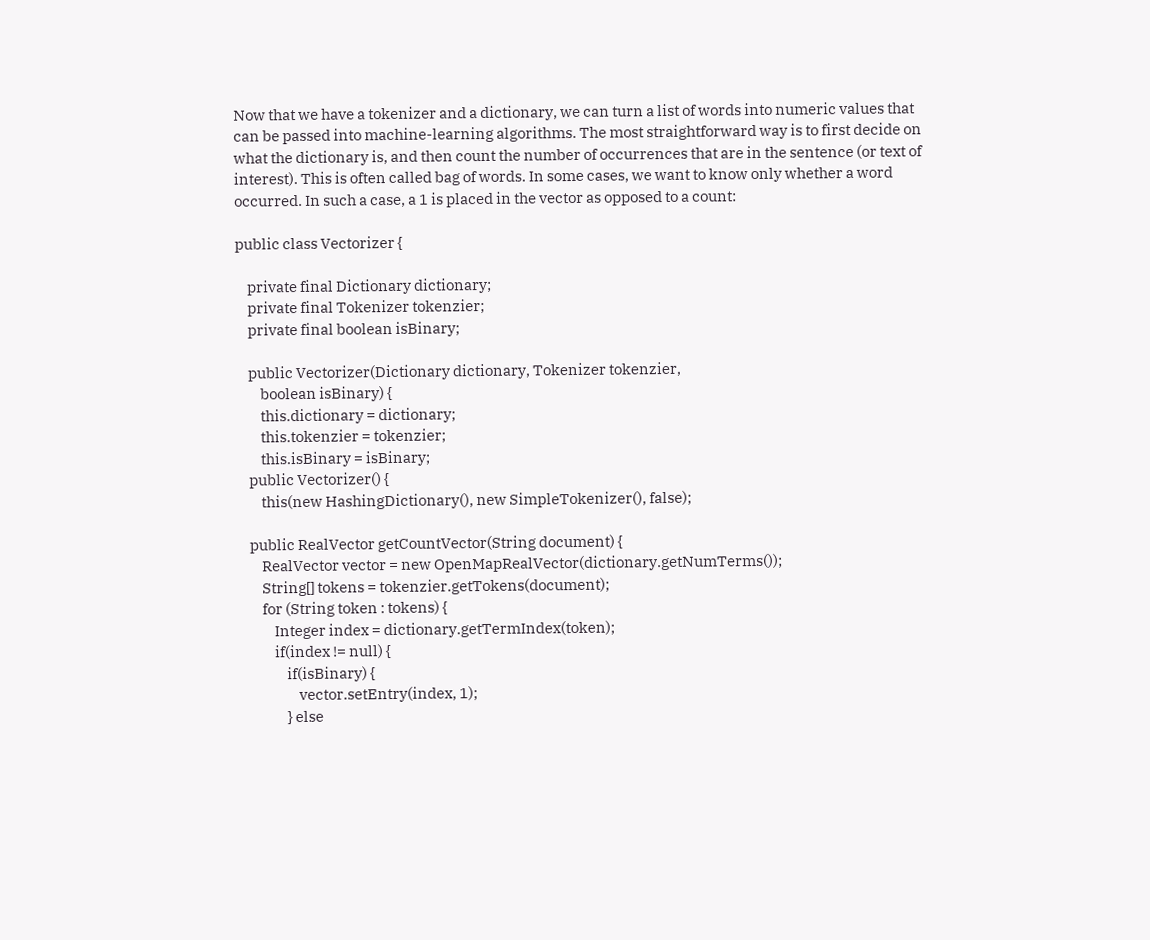Now that we have a tokenizer and a dictionary, we can turn a list of words into numeric values that can be passed into machine-learning algorithms. The most straightforward way is to first decide on what the dictionary is, and then count the number of occurrences that are in the sentence (or text of interest). This is often called bag of words. In some cases, we want to know only whether a word occurred. In such a case, a 1 is placed in the vector as opposed to a count:

public class Vectorizer {

    private final Dictionary dictionary;
    private final Tokenizer tokenzier;
    private final boolean isBinary;

    public Vectorizer(Dictionary dictionary, Tokenizer tokenzier,
        boolean isBinary) {
        this.dictionary = dictionary;
        this.tokenzier = tokenzier;
        this.isBinary = isBinary;
    public Vectorizer() {
        this(new HashingDictionary(), new SimpleTokenizer(), false);

    public RealVector getCountVector(String document) {
        RealVector vector = new OpenMapRealVector(dictionary.getNumTerms());
        String[] tokens = tokenzier.getTokens(document);
        for (String token : tokens) {
            Integer index = dictionary.getTermIndex(token);
            if(index != null) {
                if(isBinary) {
                    vector.setEntry(index, 1);
                } else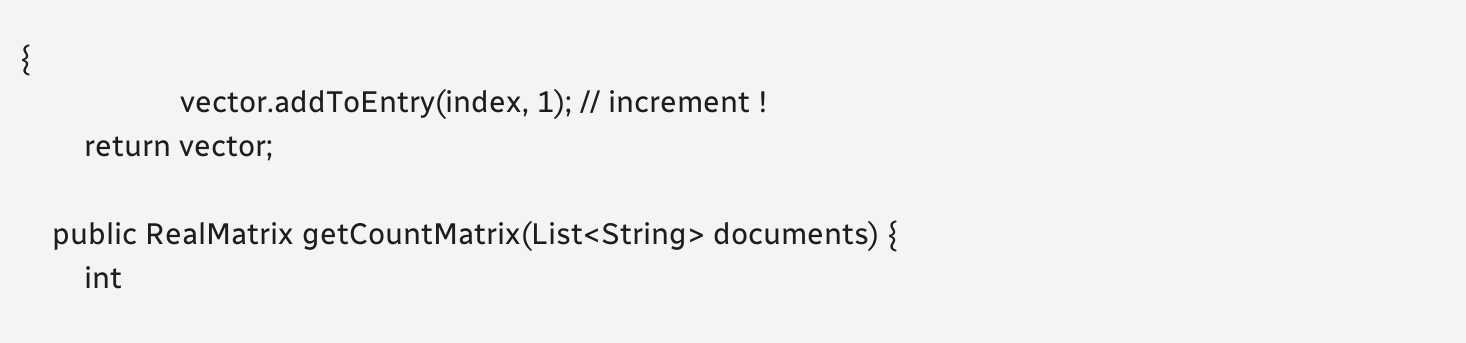{
                    vector.addToEntry(index, 1); // increment !
        return vector;

    public RealMatrix getCountMatrix(List<String> documents) {
        int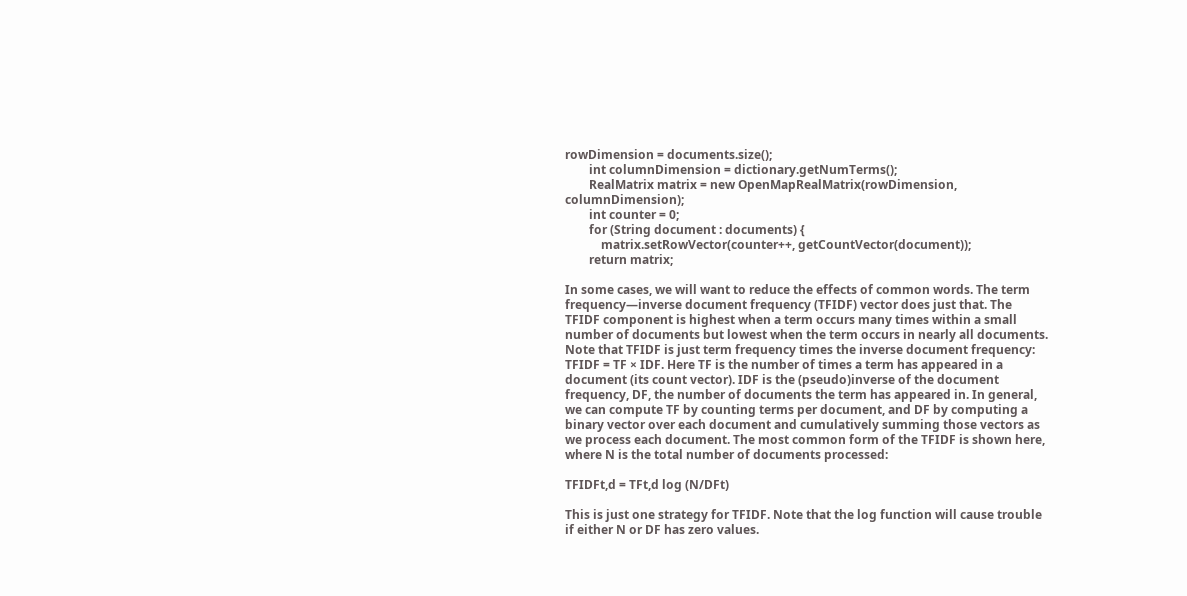rowDimension = documents.size();
        int columnDimension = dictionary.getNumTerms();
        RealMatrix matrix = new OpenMapRealMatrix(rowDimension, columnDimension);
        int counter = 0;
        for (String document : documents) {
            matrix.setRowVector(counter++, getCountVector(document));
        return matrix;

In some cases, we will want to reduce the effects of common words. The term frequency—inverse document frequency (TFIDF) vector does just that. The TFIDF component is highest when a term occurs many times within a small number of documents but lowest when the term occurs in nearly all documents. Note that TFIDF is just term frequency times the inverse document frequency: TFIDF = TF × IDF. Here TF is the number of times a term has appeared in a document (its count vector). IDF is the (pseudo)inverse of the document frequency, DF, the number of documents the term has appeared in. In general, we can compute TF by counting terms per document, and DF by computing a binary vector over each document and cumulatively summing those vectors as we process each document. The most common form of the TFIDF is shown here, where N is the total number of documents processed:

TFIDFt,d = TFt,d log (N/DFt)

This is just one strategy for TFIDF. Note that the log function will cause trouble if either N or DF has zero values.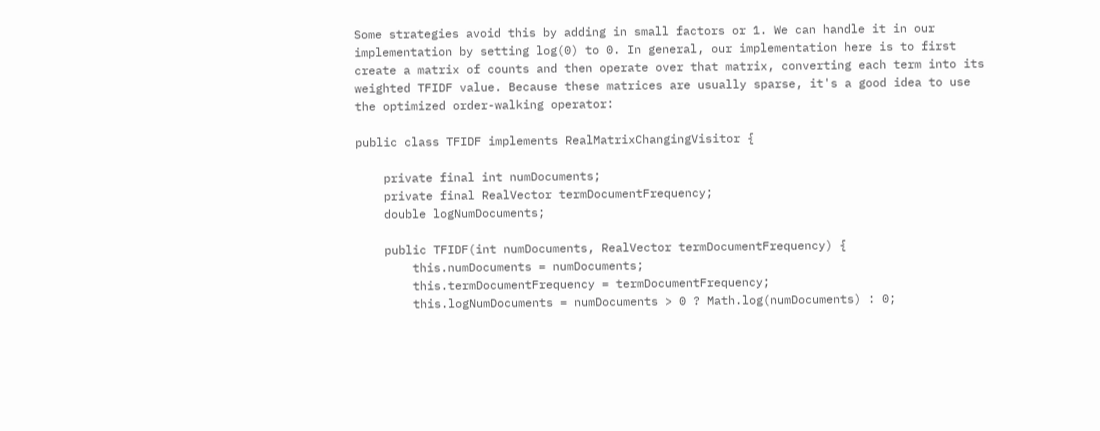Some strategies avoid this by adding in small factors or 1. We can handle it in our implementation by setting log(0) to 0. In general, our implementation here is to first create a matrix of counts and then operate over that matrix, converting each term into its weighted TFIDF value. Because these matrices are usually sparse, it's a good idea to use the optimized order-walking operator:

public class TFIDF implements RealMatrixChangingVisitor {

    private final int numDocuments;
    private final RealVector termDocumentFrequency;
    double logNumDocuments;

    public TFIDF(int numDocuments, RealVector termDocumentFrequency) {
        this.numDocuments = numDocuments;
        this.termDocumentFrequency = termDocumentFrequency;
        this.logNumDocuments = numDocuments > 0 ? Math.log(numDocuments) : 0;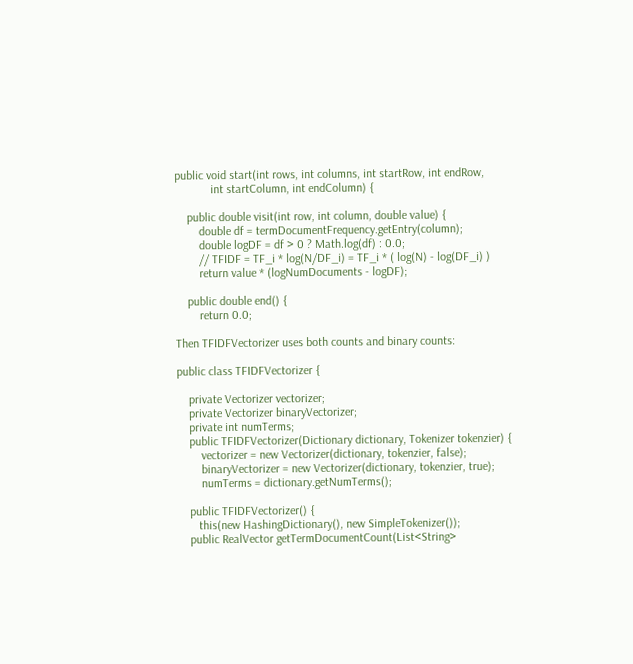public void start(int rows, int columns, int startRow, int endRow,
            int startColumn, int endColumn) {

    public double visit(int row, int column, double value) {
        double df = termDocumentFrequency.getEntry(column);
        double logDF = df > 0 ? Math.log(df) : 0.0;
        // TFIDF = TF_i * log(N/DF_i) = TF_i * ( log(N) - log(DF_i) )
        return value * (logNumDocuments - logDF);

    public double end() {
        return 0.0;

Then TFIDFVectorizer uses both counts and binary counts:

public class TFIDFVectorizer {

    private Vectorizer vectorizer;
    private Vectorizer binaryVectorizer;
    private int numTerms;
    public TFIDFVectorizer(Dictionary dictionary, Tokenizer tokenzier) {
        vectorizer = new Vectorizer(dictionary, tokenzier, false);
        binaryVectorizer = new Vectorizer(dictionary, tokenzier, true);
        numTerms = dictionary.getNumTerms();

    public TFIDFVectorizer() {
       this(new HashingDictionary(), new SimpleTokenizer());
    public RealVector getTermDocumentCount(List<String>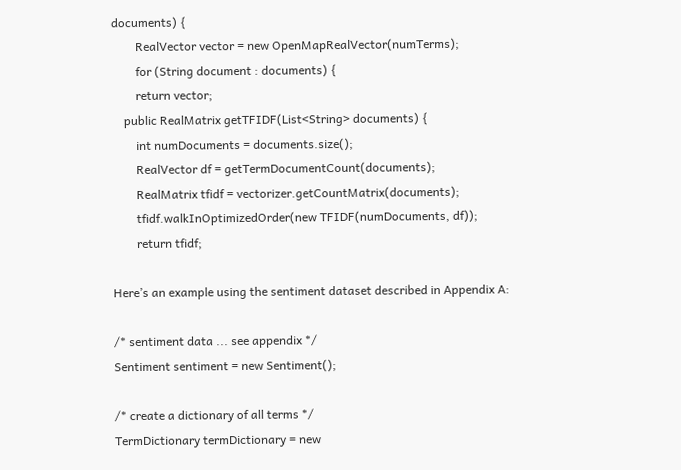documents) {
        RealVector vector = new OpenMapRealVector(numTerms);
        for (String document : documents) {
        return vector;
    public RealMatrix getTFIDF(List<String> documents) {
        int numDocuments = documents.size();
        RealVector df = getTermDocumentCount(documents);
        RealMatrix tfidf = vectorizer.getCountMatrix(documents);
        tfidf.walkInOptimizedOrder(new TFIDF(numDocuments, df));
        return tfidf;

Here’s an example using the sentiment dataset described in Appendix A:

/* sentiment data ... see appendix */
Sentiment sentiment = new Sentiment();

/* create a dictionary of all terms */
TermDictionary termDictionary = new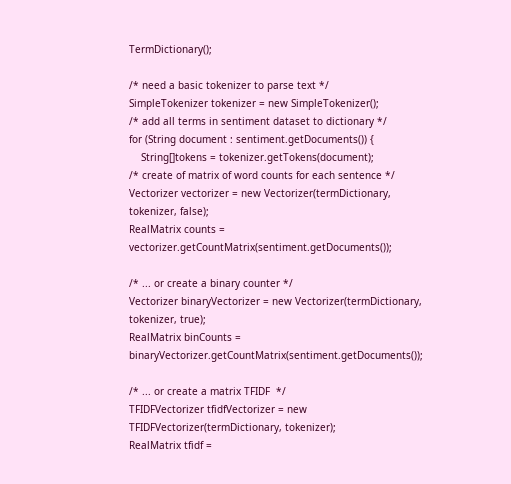TermDictionary();

/* need a basic tokenizer to parse text */
SimpleTokenizer tokenizer = new SimpleTokenizer();
/* add all terms in sentiment dataset to dictionary */
for (String document : sentiment.getDocuments()) {
    String[]tokens = tokenizer.getTokens(document);
/* create of matrix of word counts for each sentence */
Vectorizer vectorizer = new Vectorizer(termDictionary, tokenizer, false);
RealMatrix counts = vectorizer.getCountMatrix(sentiment.getDocuments());

/* ... or create a binary counter */
Vectorizer binaryVectorizer = new Vectorizer(termDictionary, tokenizer, true);
RealMatrix binCounts = binaryVectorizer.getCountMatrix(sentiment.getDocuments());

/* ... or create a matrix TFIDF  */
TFIDFVectorizer tfidfVectorizer = new TFIDFVectorizer(termDictionary, tokenizer);
RealMatrix tfidf =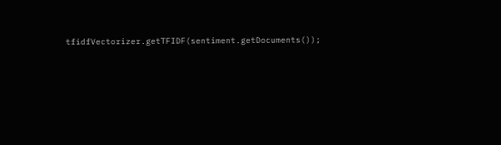tfidfVectorizer.getTFIDF(sentiment.getDocuments());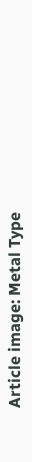Article image: Metal Type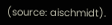(source: aischmidt).